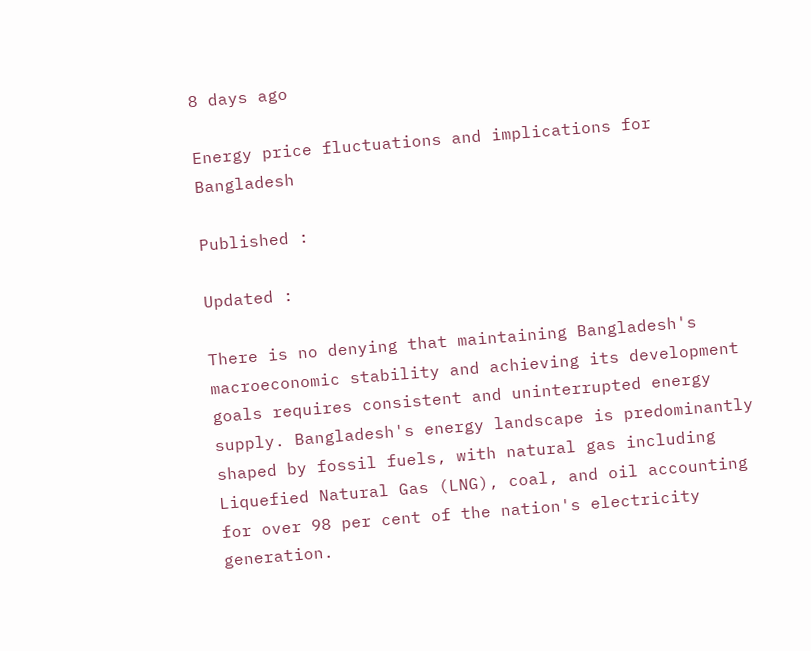8 days ago

Energy price fluctuations and implications for Bangladesh

Published :

Updated :

There is no denying that maintaining Bangladesh's macroeconomic stability and achieving its development goals requires consistent and uninterrupted energy supply. Bangladesh's energy landscape is predominantly shaped by fossil fuels, with natural gas including Liquefied Natural Gas (LNG), coal, and oil accounting for over 98 per cent of the nation's electricity generation.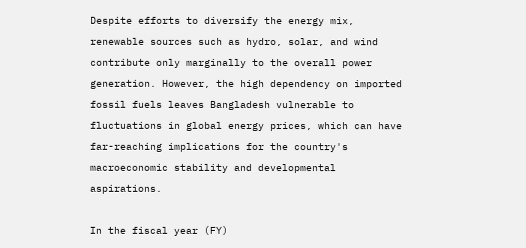Despite efforts to diversify the energy mix, renewable sources such as hydro, solar, and wind contribute only marginally to the overall power generation. However, the high dependency on imported fossil fuels leaves Bangladesh vulnerable to fluctuations in global energy prices, which can have far-reaching implications for the country's macroeconomic stability and developmental aspirations.

In the fiscal year (FY)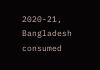2020-21, Bangladesh consumed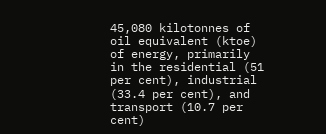45,080 kilotonnes of oil equivalent (ktoe) of energy, primarily in the residential (51 per cent), industrial (33.4 per cent), and transport (10.7 per cent)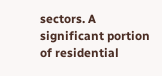sectors. A significant portion of residential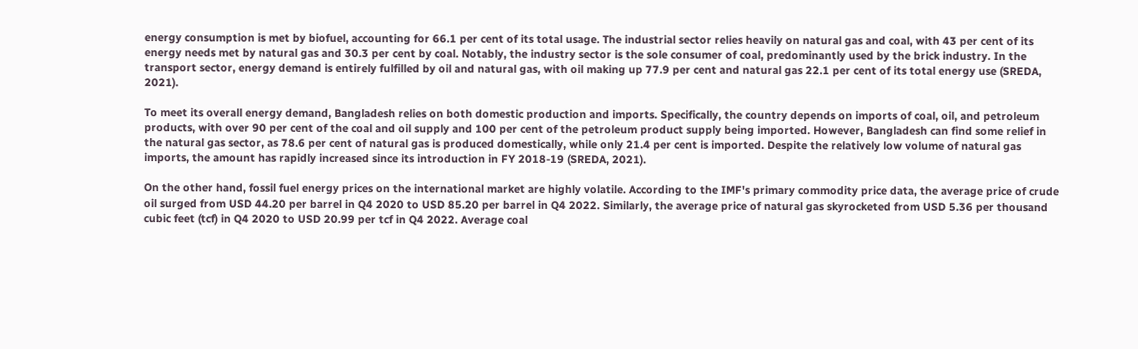energy consumption is met by biofuel, accounting for 66.1 per cent of its total usage. The industrial sector relies heavily on natural gas and coal, with 43 per cent of its energy needs met by natural gas and 30.3 per cent by coal. Notably, the industry sector is the sole consumer of coal, predominantly used by the brick industry. In the transport sector, energy demand is entirely fulfilled by oil and natural gas, with oil making up 77.9 per cent and natural gas 22.1 per cent of its total energy use (SREDA, 2021).

To meet its overall energy demand, Bangladesh relies on both domestic production and imports. Specifically, the country depends on imports of coal, oil, and petroleum products, with over 90 per cent of the coal and oil supply and 100 per cent of the petroleum product supply being imported. However, Bangladesh can find some relief in the natural gas sector, as 78.6 per cent of natural gas is produced domestically, while only 21.4 per cent is imported. Despite the relatively low volume of natural gas imports, the amount has rapidly increased since its introduction in FY 2018-19 (SREDA, 2021).

On the other hand, fossil fuel energy prices on the international market are highly volatile. According to the IMF's primary commodity price data, the average price of crude oil surged from USD 44.20 per barrel in Q4 2020 to USD 85.20 per barrel in Q4 2022. Similarly, the average price of natural gas skyrocketed from USD 5.36 per thousand cubic feet (tcf) in Q4 2020 to USD 20.99 per tcf in Q4 2022. Average coal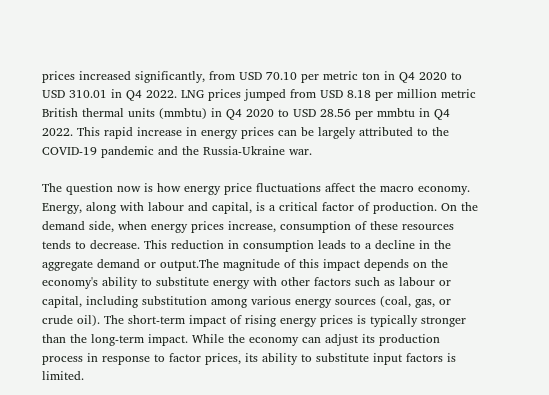prices increased significantly, from USD 70.10 per metric ton in Q4 2020 to USD 310.01 in Q4 2022. LNG prices jumped from USD 8.18 per million metric British thermal units (mmbtu) in Q4 2020 to USD 28.56 per mmbtu in Q4 2022. This rapid increase in energy prices can be largely attributed to the COVID-19 pandemic and the Russia-Ukraine war.

The question now is how energy price fluctuations affect the macro economy. Energy, along with labour and capital, is a critical factor of production. On the demand side, when energy prices increase, consumption of these resources tends to decrease. This reduction in consumption leads to a decline in the aggregate demand or output.The magnitude of this impact depends on the economy's ability to substitute energy with other factors such as labour or capital, including substitution among various energy sources (coal, gas, or crude oil). The short-term impact of rising energy prices is typically stronger than the long-term impact. While the economy can adjust its production process in response to factor prices, its ability to substitute input factors is limited.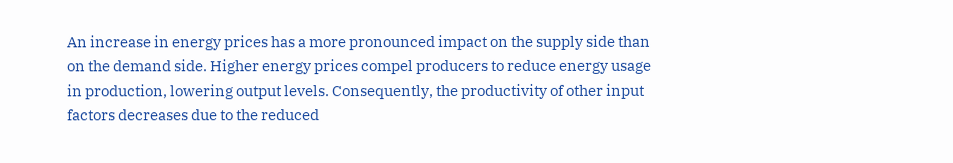An increase in energy prices has a more pronounced impact on the supply side than on the demand side. Higher energy prices compel producers to reduce energy usage in production, lowering output levels. Consequently, the productivity of other input factors decreases due to the reduced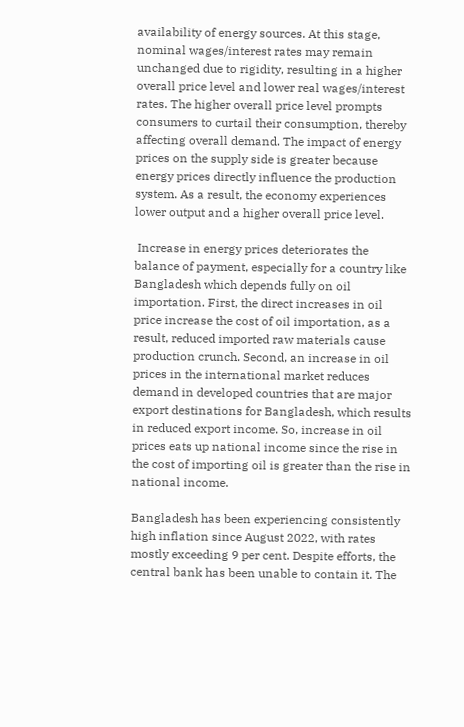availability of energy sources. At this stage, nominal wages/interest rates may remain unchanged due to rigidity, resulting in a higher overall price level and lower real wages/interest rates. The higher overall price level prompts consumers to curtail their consumption, thereby affecting overall demand. The impact of energy prices on the supply side is greater because energy prices directly influence the production system. As a result, the economy experiences lower output and a higher overall price level.

 Increase in energy prices deteriorates the balance of payment, especially for a country like Bangladesh which depends fully on oil importation. First, the direct increases in oil price increase the cost of oil importation, as a result, reduced imported raw materials cause production crunch. Second, an increase in oil prices in the international market reduces demand in developed countries that are major export destinations for Bangladesh, which results in reduced export income. So, increase in oil prices eats up national income since the rise in the cost of importing oil is greater than the rise in national income.

Bangladesh has been experiencing consistently high inflation since August 2022, with rates mostly exceeding 9 per cent. Despite efforts, the central bank has been unable to contain it. The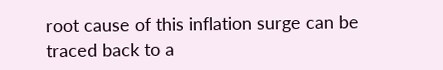root cause of this inflation surge can be traced back to a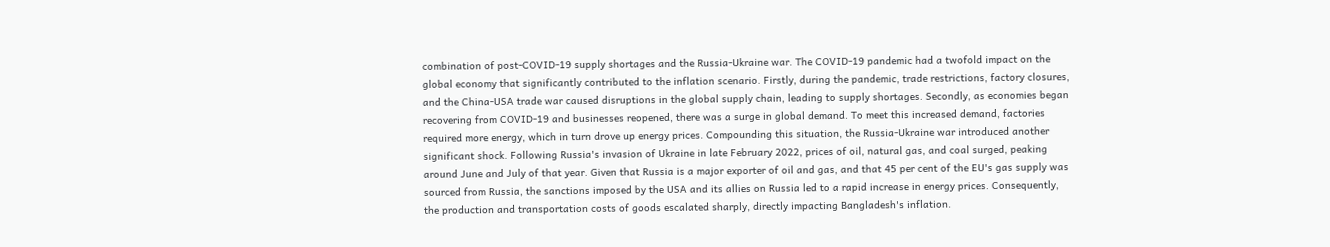combination of post-COVID-19 supply shortages and the Russia-Ukraine war. The COVID-19 pandemic had a twofold impact on the global economy that significantly contributed to the inflation scenario. Firstly, during the pandemic, trade restrictions, factory closures, and the China-USA trade war caused disruptions in the global supply chain, leading to supply shortages. Secondly, as economies began recovering from COVID-19 and businesses reopened, there was a surge in global demand. To meet this increased demand, factories required more energy, which in turn drove up energy prices. Compounding this situation, the Russia-Ukraine war introduced another significant shock. Following Russia's invasion of Ukraine in late February 2022, prices of oil, natural gas, and coal surged, peaking around June and July of that year. Given that Russia is a major exporter of oil and gas, and that 45 per cent of the EU's gas supply was sourced from Russia, the sanctions imposed by the USA and its allies on Russia led to a rapid increase in energy prices. Consequently, the production and transportation costs of goods escalated sharply, directly impacting Bangladesh's inflation.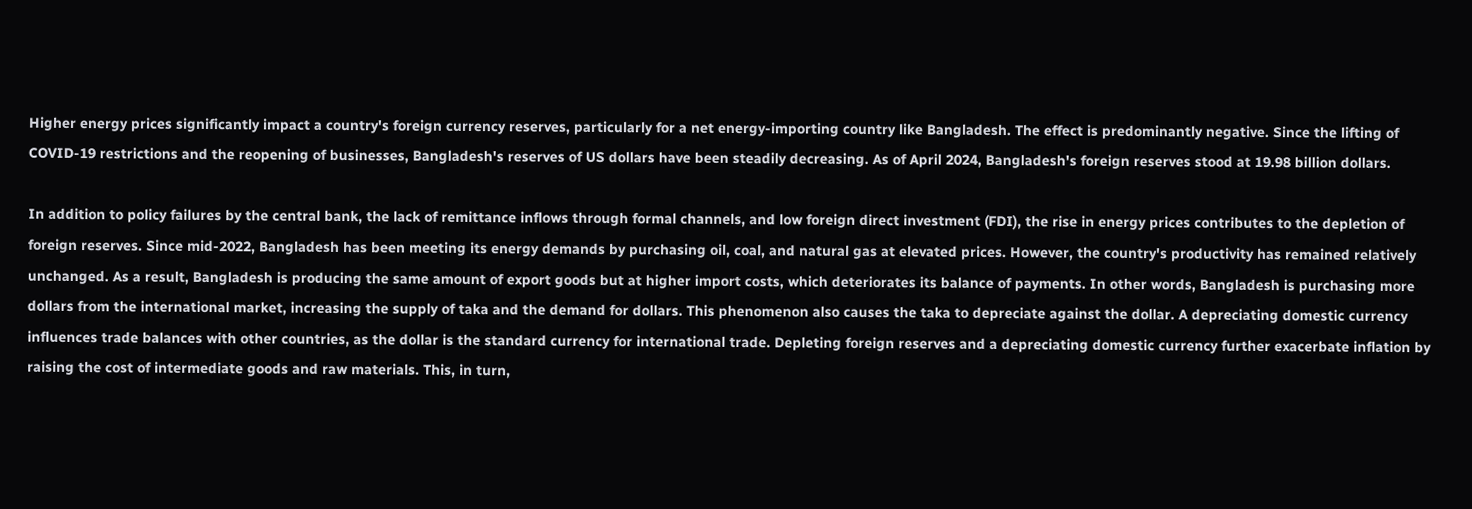Higher energy prices significantly impact a country's foreign currency reserves, particularly for a net energy-importing country like Bangladesh. The effect is predominantly negative. Since the lifting of COVID-19 restrictions and the reopening of businesses, Bangladesh's reserves of US dollars have been steadily decreasing. As of April 2024, Bangladesh's foreign reserves stood at 19.98 billion dollars.

In addition to policy failures by the central bank, the lack of remittance inflows through formal channels, and low foreign direct investment (FDI), the rise in energy prices contributes to the depletion of foreign reserves. Since mid-2022, Bangladesh has been meeting its energy demands by purchasing oil, coal, and natural gas at elevated prices. However, the country's productivity has remained relatively unchanged. As a result, Bangladesh is producing the same amount of export goods but at higher import costs, which deteriorates its balance of payments. In other words, Bangladesh is purchasing more dollars from the international market, increasing the supply of taka and the demand for dollars. This phenomenon also causes the taka to depreciate against the dollar. A depreciating domestic currency influences trade balances with other countries, as the dollar is the standard currency for international trade. Depleting foreign reserves and a depreciating domestic currency further exacerbate inflation by raising the cost of intermediate goods and raw materials. This, in turn,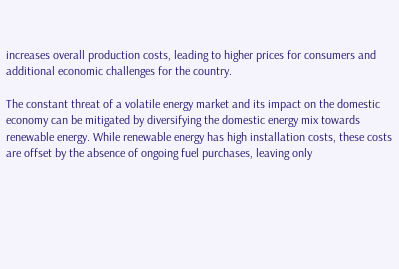increases overall production costs, leading to higher prices for consumers and additional economic challenges for the country.

The constant threat of a volatile energy market and its impact on the domestic economy can be mitigated by diversifying the domestic energy mix towards renewable energy. While renewable energy has high installation costs, these costs are offset by the absence of ongoing fuel purchases, leaving only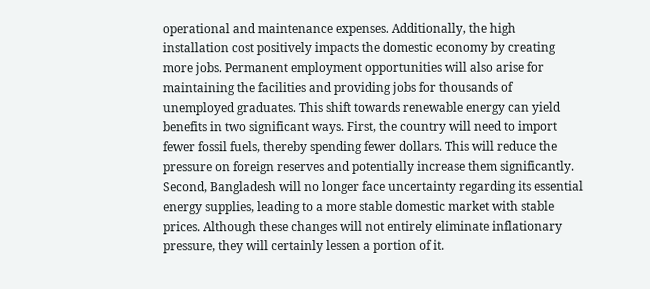operational and maintenance expenses. Additionally, the high installation cost positively impacts the domestic economy by creating more jobs. Permanent employment opportunities will also arise for maintaining the facilities and providing jobs for thousands of unemployed graduates. This shift towards renewable energy can yield benefits in two significant ways. First, the country will need to import fewer fossil fuels, thereby spending fewer dollars. This will reduce the pressure on foreign reserves and potentially increase them significantly. Second, Bangladesh will no longer face uncertainty regarding its essential energy supplies, leading to a more stable domestic market with stable prices. Although these changes will not entirely eliminate inflationary pressure, they will certainly lessen a portion of it.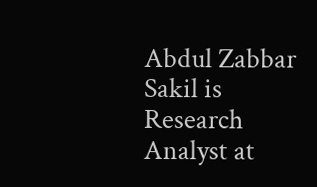Abdul Zabbar Sakil is Research Analyst at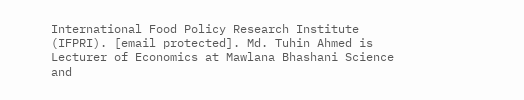International Food Policy Research Institute (IFPRI). [email protected]. Md. Tuhin Ahmed is Lecturer of Economics at Mawlana Bhashani Science and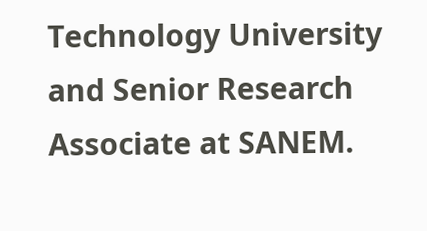Technology University and Senior Research Associate at SANEM.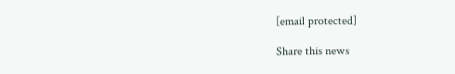[email protected]

Share this news